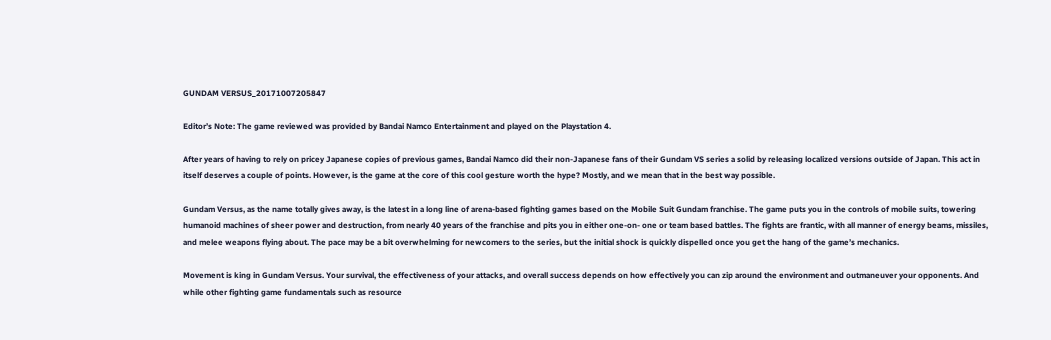GUNDAM VERSUS_20171007205847

Editor’s Note: The game reviewed was provided by Bandai Namco Entertainment and played on the Playstation 4.

After years of having to rely on pricey Japanese copies of previous games, Bandai Namco did their non-Japanese fans of their Gundam VS series a solid by releasing localized versions outside of Japan. This act in itself deserves a couple of points. However, is the game at the core of this cool gesture worth the hype? Mostly, and we mean that in the best way possible.

Gundam Versus, as the name totally gives away, is the latest in a long line of arena-based fighting games based on the Mobile Suit Gundam franchise. The game puts you in the controls of mobile suits, towering humanoid machines of sheer power and destruction, from nearly 40 years of the franchise and pits you in either one-on- one or team based battles. The fights are frantic, with all manner of energy beams, missiles, and melee weapons flying about. The pace may be a bit overwhelming for newcomers to the series, but the initial shock is quickly dispelled once you get the hang of the game’s mechanics.

Movement is king in Gundam Versus. Your survival, the effectiveness of your attacks, and overall success depends on how effectively you can zip around the environment and outmaneuver your opponents. And while other fighting game fundamentals such as resource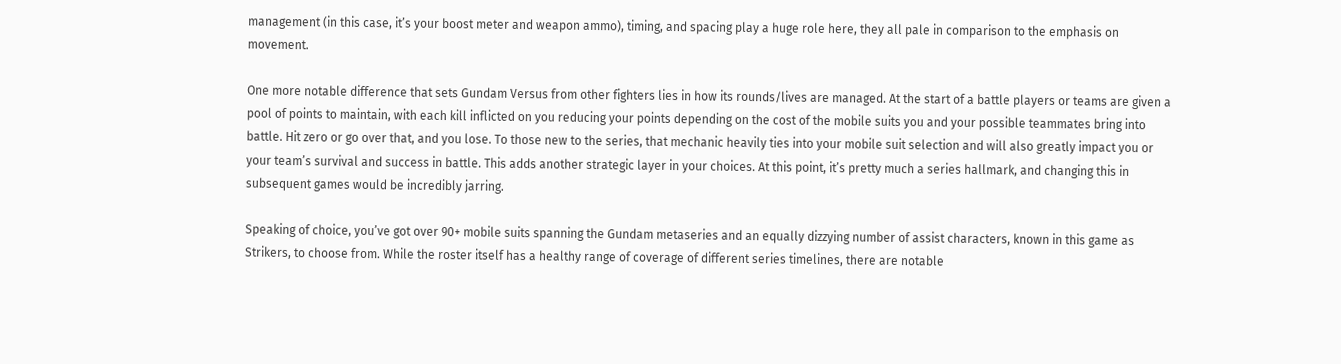management (in this case, it’s your boost meter and weapon ammo), timing, and spacing play a huge role here, they all pale in comparison to the emphasis on movement.

One more notable difference that sets Gundam Versus from other fighters lies in how its rounds/lives are managed. At the start of a battle players or teams are given a pool of points to maintain, with each kill inflicted on you reducing your points depending on the cost of the mobile suits you and your possible teammates bring into battle. Hit zero or go over that, and you lose. To those new to the series, that mechanic heavily ties into your mobile suit selection and will also greatly impact you or your team’s survival and success in battle. This adds another strategic layer in your choices. At this point, it’s pretty much a series hallmark, and changing this in subsequent games would be incredibly jarring.

Speaking of choice, you’ve got over 90+ mobile suits spanning the Gundam metaseries and an equally dizzying number of assist characters, known in this game as Strikers, to choose from. While the roster itself has a healthy range of coverage of different series timelines, there are notable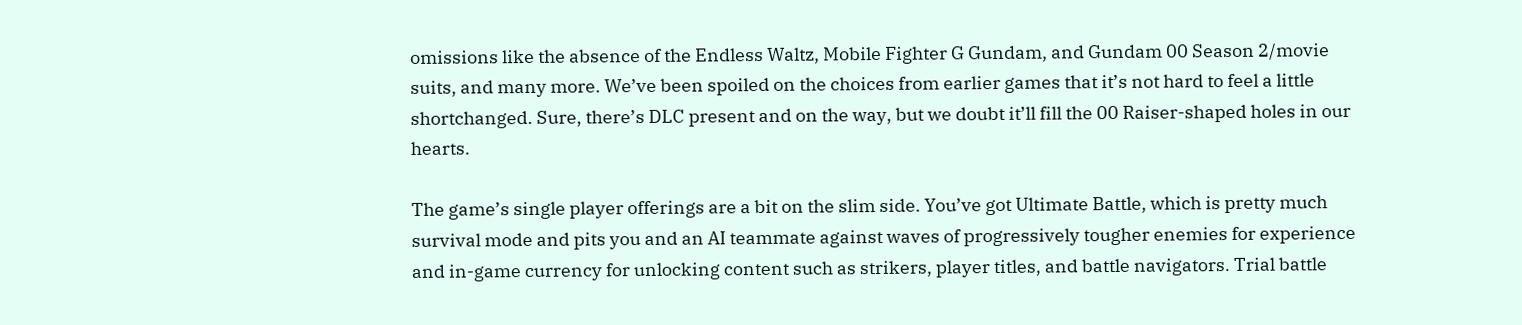omissions like the absence of the Endless Waltz, Mobile Fighter G Gundam, and Gundam 00 Season 2/movie suits, and many more. We’ve been spoiled on the choices from earlier games that it’s not hard to feel a little shortchanged. Sure, there’s DLC present and on the way, but we doubt it’ll fill the 00 Raiser-shaped holes in our hearts.

The game’s single player offerings are a bit on the slim side. You’ve got Ultimate Battle, which is pretty much survival mode and pits you and an AI teammate against waves of progressively tougher enemies for experience and in-game currency for unlocking content such as strikers, player titles, and battle navigators. Trial battle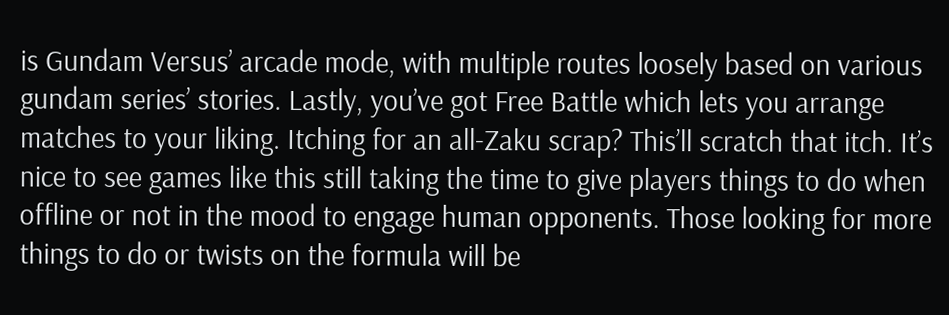is Gundam Versus’ arcade mode, with multiple routes loosely based on various gundam series’ stories. Lastly, you’ve got Free Battle which lets you arrange matches to your liking. Itching for an all-Zaku scrap? This’ll scratch that itch. It’s nice to see games like this still taking the time to give players things to do when offline or not in the mood to engage human opponents. Those looking for more things to do or twists on the formula will be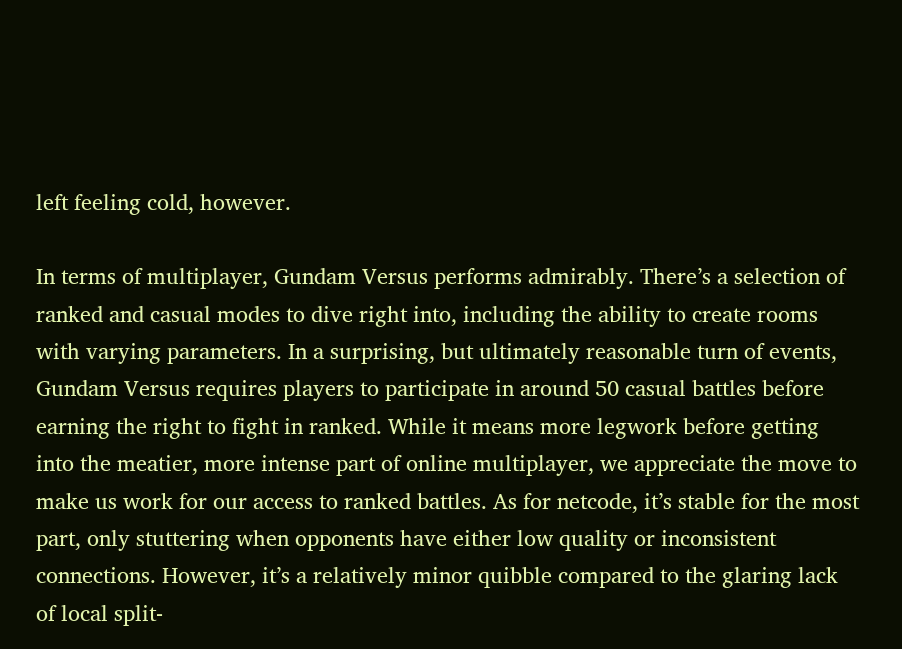left feeling cold, however.

In terms of multiplayer, Gundam Versus performs admirably. There’s a selection of ranked and casual modes to dive right into, including the ability to create rooms with varying parameters. In a surprising, but ultimately reasonable turn of events, Gundam Versus requires players to participate in around 50 casual battles before earning the right to fight in ranked. While it means more legwork before getting into the meatier, more intense part of online multiplayer, we appreciate the move to make us work for our access to ranked battles. As for netcode, it’s stable for the most part, only stuttering when opponents have either low quality or inconsistent connections. However, it’s a relatively minor quibble compared to the glaring lack of local split-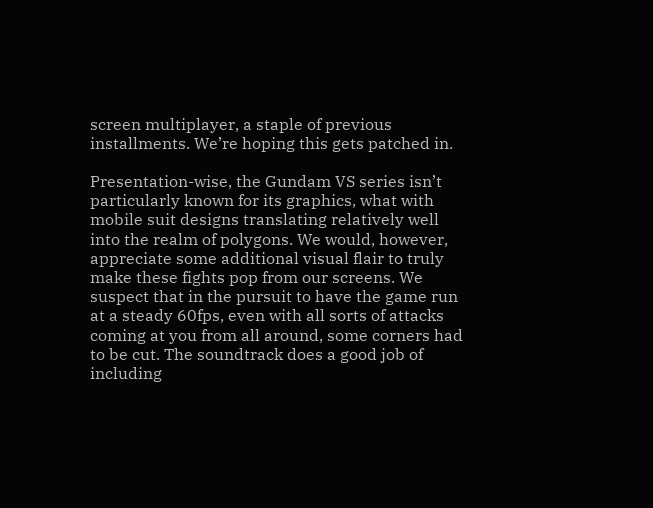screen multiplayer, a staple of previous installments. We’re hoping this gets patched in.

Presentation-wise, the Gundam VS series isn’t particularly known for its graphics, what with mobile suit designs translating relatively well into the realm of polygons. We would, however, appreciate some additional visual flair to truly make these fights pop from our screens. We suspect that in the pursuit to have the game run at a steady 60fps, even with all sorts of attacks coming at you from all around, some corners had to be cut. The soundtrack does a good job of including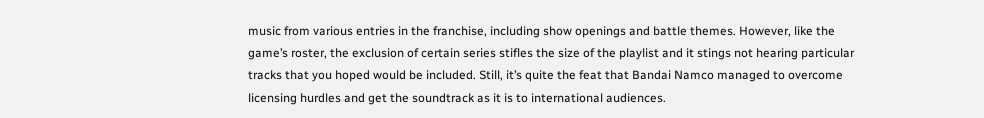music from various entries in the franchise, including show openings and battle themes. However, like the game’s roster, the exclusion of certain series stifles the size of the playlist and it stings not hearing particular tracks that you hoped would be included. Still, it’s quite the feat that Bandai Namco managed to overcome licensing hurdles and get the soundtrack as it is to international audiences.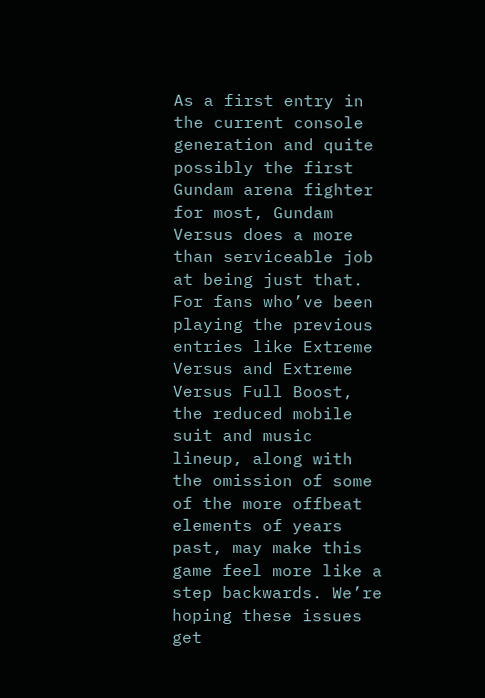As a first entry in the current console generation and quite possibly the first Gundam arena fighter for most, Gundam Versus does a more than serviceable job at being just that. For fans who’ve been playing the previous entries like Extreme Versus and Extreme Versus Full Boost, the reduced mobile suit and music lineup, along with the omission of some of the more offbeat elements of years past, may make this game feel more like a step backwards. We’re hoping these issues get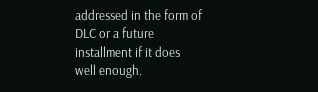addressed in the form of DLC or a future installment if it does well enough.